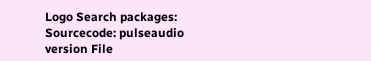Logo Search packages:
Sourcecode: pulseaudio version File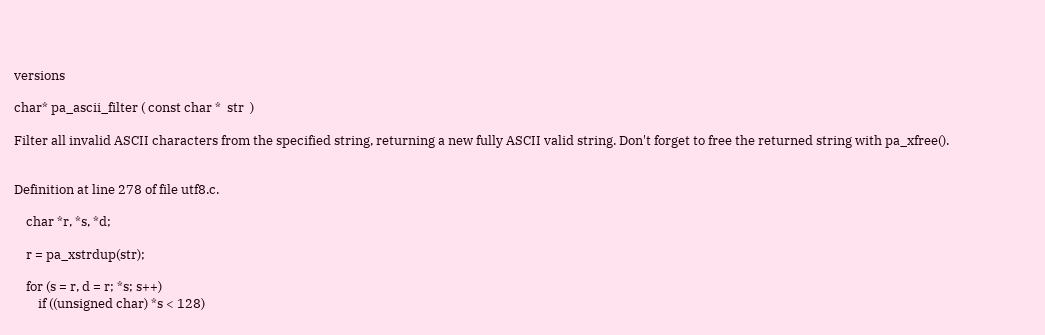versions

char* pa_ascii_filter ( const char *  str  )

Filter all invalid ASCII characters from the specified string, returning a new fully ASCII valid string. Don't forget to free the returned string with pa_xfree().


Definition at line 278 of file utf8.c.

    char *r, *s, *d;

    r = pa_xstrdup(str);

    for (s = r, d = r; *s; s++)
        if ((unsigned char) *s < 128)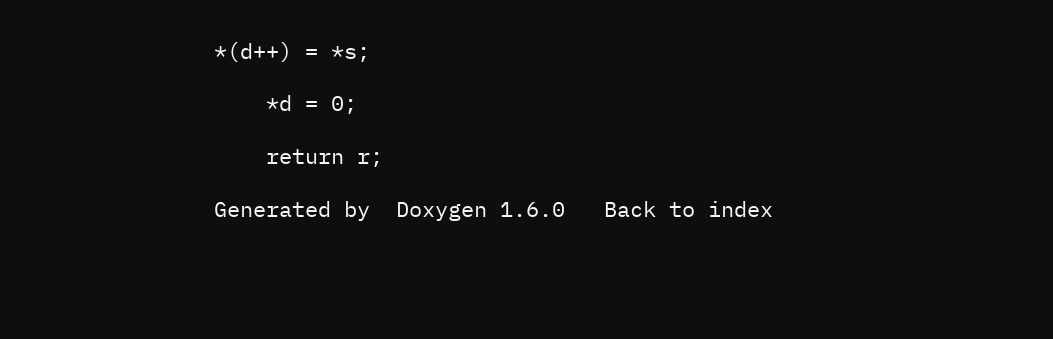*(d++) = *s;

    *d = 0;

    return r;

Generated by  Doxygen 1.6.0   Back to index